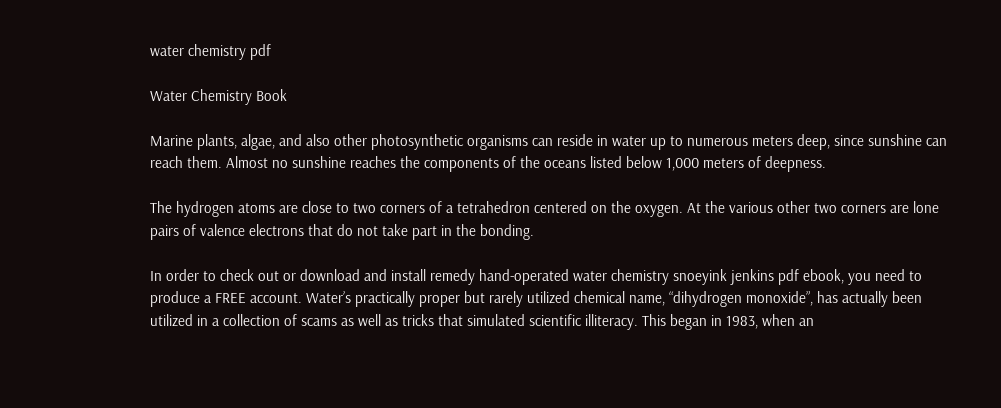water chemistry pdf

Water Chemistry Book

Marine plants, algae, and also other photosynthetic organisms can reside in water up to numerous meters deep, since sunshine can reach them. Almost no sunshine reaches the components of the oceans listed below 1,000 meters of deepness.

The hydrogen atoms are close to two corners of a tetrahedron centered on the oxygen. At the various other two corners are lone pairs of valence electrons that do not take part in the bonding.

In order to check out or download and install remedy hand-operated water chemistry snoeyink jenkins pdf ebook, you need to produce a FREE account. Water’s practically proper but rarely utilized chemical name, “dihydrogen monoxide”, has actually been utilized in a collection of scams as well as tricks that simulated scientific illiteracy. This began in 1983, when an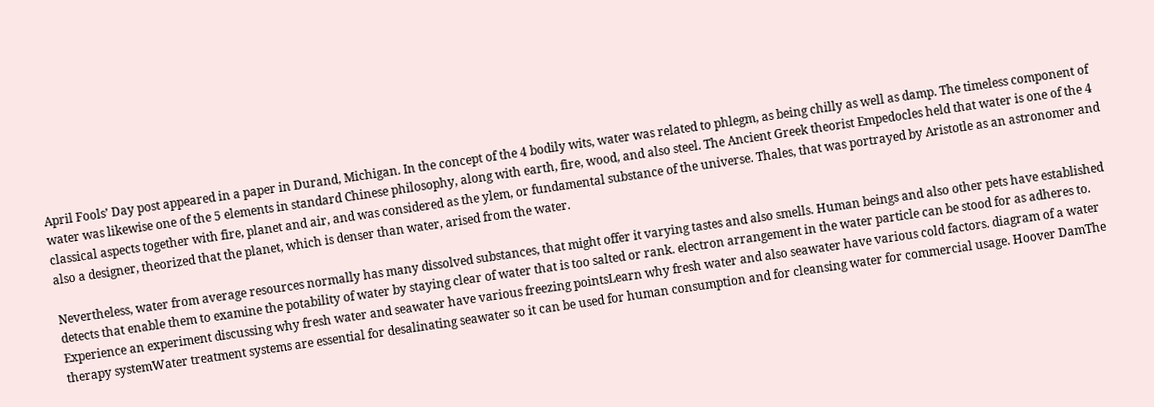April Fools’ Day post appeared in a paper in Durand, Michigan. In the concept of the 4 bodily wits, water was related to phlegm, as being chilly as well as damp. The timeless component of water was likewise one of the 5 elements in standard Chinese philosophy, along with earth, fire, wood, and also steel. The Ancient Greek theorist Empedocles held that water is one of the 4 classical aspects together with fire, planet and air, and was considered as the ylem, or fundamental substance of the universe. Thales, that was portrayed by Aristotle as an astronomer and also a designer, theorized that the planet, which is denser than water, arised from the water.

Nevertheless, water from average resources normally has many dissolved substances, that might offer it varying tastes and also smells. Human beings and also other pets have established detects that enable them to examine the potability of water by staying clear of water that is too salted or rank. electron arrangement in the water particle can be stood for as adheres to. Experience an experiment discussing why fresh water and seawater have various freezing pointsLearn why fresh water and also seawater have various cold factors. diagram of a water therapy systemWater treatment systems are essential for desalinating seawater so it can be used for human consumption and for cleansing water for commercial usage. Hoover DamThe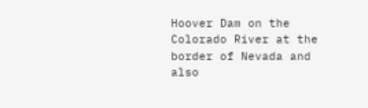Hoover Dam on the Colorado River at the border of Nevada and also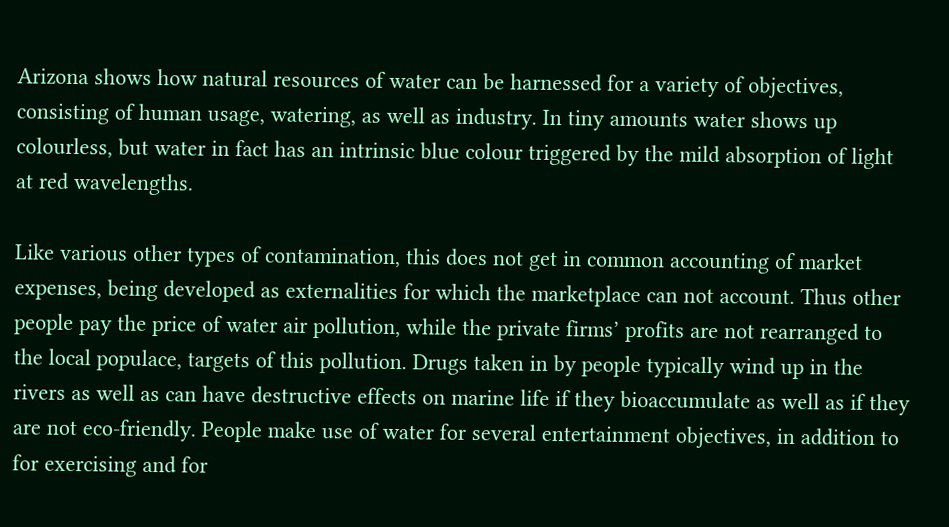Arizona shows how natural resources of water can be harnessed for a variety of objectives, consisting of human usage, watering, as well as industry. In tiny amounts water shows up colourless, but water in fact has an intrinsic blue colour triggered by the mild absorption of light at red wavelengths.

Like various other types of contamination, this does not get in common accounting of market expenses, being developed as externalities for which the marketplace can not account. Thus other people pay the price of water air pollution, while the private firms’ profits are not rearranged to the local populace, targets of this pollution. Drugs taken in by people typically wind up in the rivers as well as can have destructive effects on marine life if they bioaccumulate as well as if they are not eco-friendly. People make use of water for several entertainment objectives, in addition to for exercising and for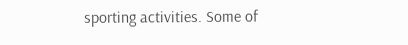sporting activities. Some of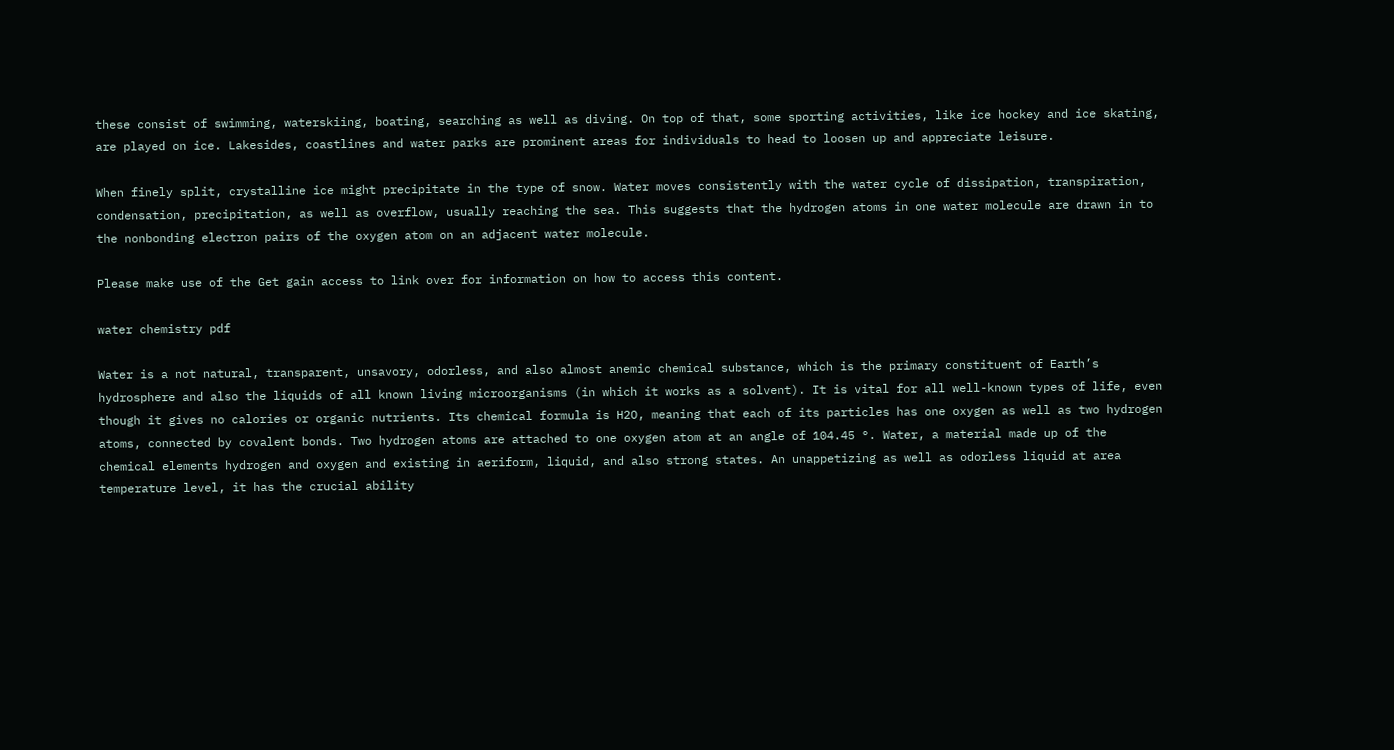these consist of swimming, waterskiing, boating, searching as well as diving. On top of that, some sporting activities, like ice hockey and ice skating, are played on ice. Lakesides, coastlines and water parks are prominent areas for individuals to head to loosen up and appreciate leisure.

When finely split, crystalline ice might precipitate in the type of snow. Water moves consistently with the water cycle of dissipation, transpiration, condensation, precipitation, as well as overflow, usually reaching the sea. This suggests that the hydrogen atoms in one water molecule are drawn in to the nonbonding electron pairs of the oxygen atom on an adjacent water molecule.

Please make use of the Get gain access to link over for information on how to access this content.

water chemistry pdf

Water is a not natural, transparent, unsavory, odorless, and also almost anemic chemical substance, which is the primary constituent of Earth’s hydrosphere and also the liquids of all known living microorganisms (in which it works as a solvent). It is vital for all well-known types of life, even though it gives no calories or organic nutrients. Its chemical formula is H2O, meaning that each of its particles has one oxygen as well as two hydrogen atoms, connected by covalent bonds. Two hydrogen atoms are attached to one oxygen atom at an angle of 104.45 °. Water, a material made up of the chemical elements hydrogen and oxygen and existing in aeriform, liquid, and also strong states. An unappetizing as well as odorless liquid at area temperature level, it has the crucial ability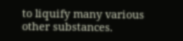to liquify many various other substances.